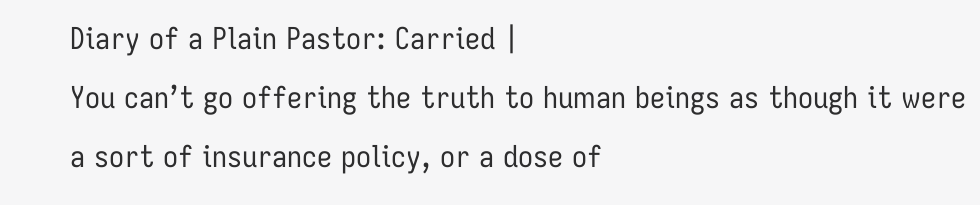Diary of a Plain Pastor: Carried |
You can’t go offering the truth to human beings as though it were a sort of insurance policy, or a dose of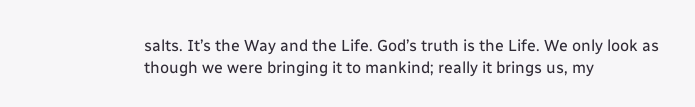salts. It’s the Way and the Life. God’s truth is the Life. We only look as though we were bringing it to mankind; really it brings us, my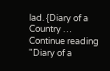lad. {Diary of a Country … Continue reading "Diary of a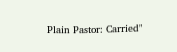Plain Pastor: Carried"